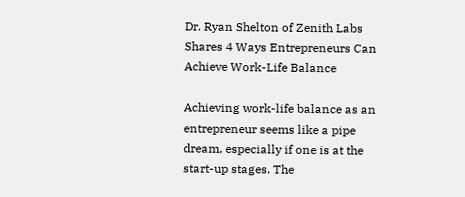Dr. Ryan Shelton of Zenith Labs Shares 4 Ways Entrepreneurs Can Achieve Work-Life Balance

Achieving work-life balance as an entrepreneur seems like a pipe dream, especially if one is at the start-up stages. The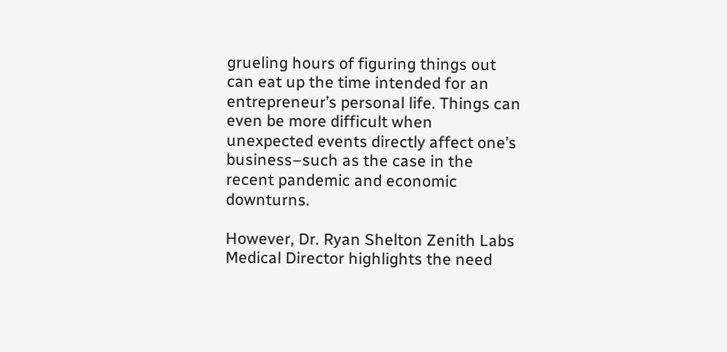grueling hours of figuring things out can eat up the time intended for an entrepreneur’s personal life. Things can even be more difficult when unexpected events directly affect one’s business–such as the case in the recent pandemic and economic downturns.

However, Dr. Ryan Shelton Zenith Labs Medical Director highlights the need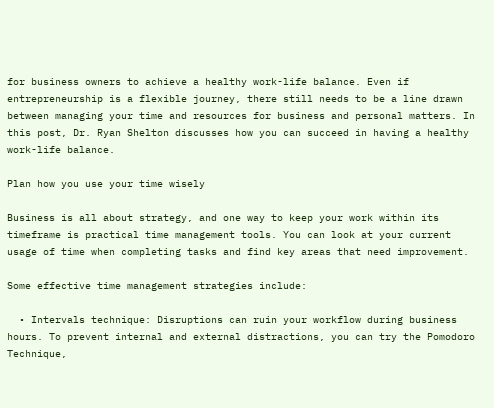for business owners to achieve a healthy work-life balance. Even if entrepreneurship is a flexible journey, there still needs to be a line drawn between managing your time and resources for business and personal matters. In this post, Dr. Ryan Shelton discusses how you can succeed in having a healthy work-life balance.

Plan how you use your time wisely

Business is all about strategy, and one way to keep your work within its timeframe is practical time management tools. You can look at your current usage of time when completing tasks and find key areas that need improvement.

Some effective time management strategies include:

  • Intervals technique: Disruptions can ruin your workflow during business hours. To prevent internal and external distractions, you can try the Pomodoro Technique,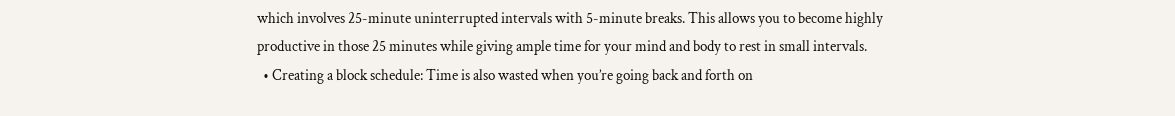which involves 25-minute uninterrupted intervals with 5-minute breaks. This allows you to become highly productive in those 25 minutes while giving ample time for your mind and body to rest in small intervals.
  • Creating a block schedule: Time is also wasted when you’re going back and forth on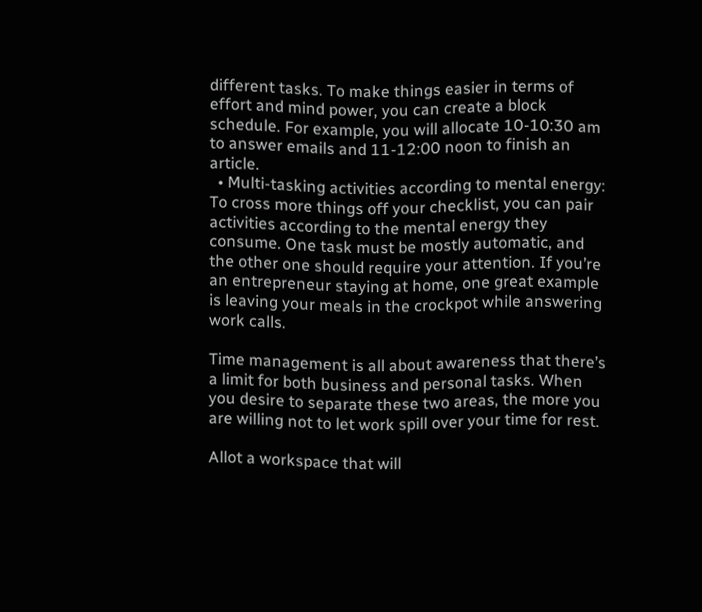different tasks. To make things easier in terms of effort and mind power, you can create a block schedule. For example, you will allocate 10-10:30 am to answer emails and 11-12:00 noon to finish an article.
  • Multi-tasking activities according to mental energy: To cross more things off your checklist, you can pair activities according to the mental energy they consume. One task must be mostly automatic, and the other one should require your attention. If you’re an entrepreneur staying at home, one great example is leaving your meals in the crockpot while answering work calls.

Time management is all about awareness that there’s a limit for both business and personal tasks. When you desire to separate these two areas, the more you are willing not to let work spill over your time for rest.

Allot a workspace that will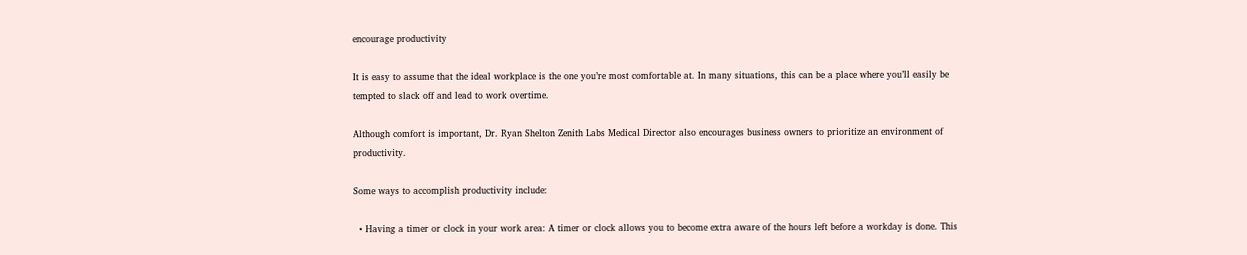encourage productivity

It is easy to assume that the ideal workplace is the one you’re most comfortable at. In many situations, this can be a place where you’ll easily be tempted to slack off and lead to work overtime.

Although comfort is important, Dr. Ryan Shelton Zenith Labs Medical Director also encourages business owners to prioritize an environment of productivity.

Some ways to accomplish productivity include:

  • Having a timer or clock in your work area: A timer or clock allows you to become extra aware of the hours left before a workday is done. This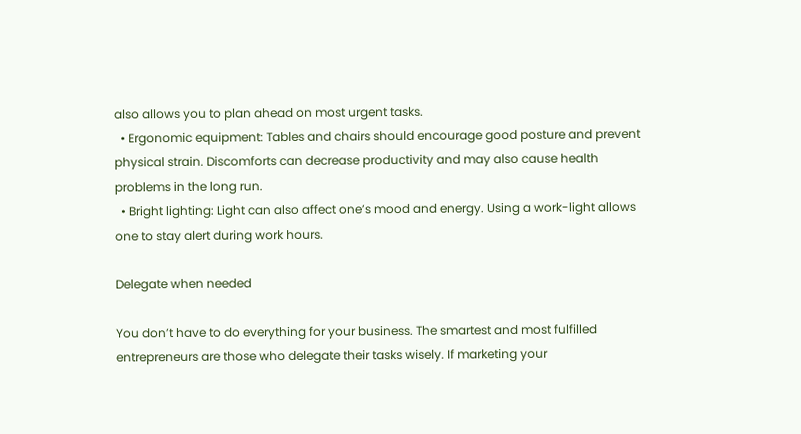also allows you to plan ahead on most urgent tasks.
  • Ergonomic equipment: Tables and chairs should encourage good posture and prevent physical strain. Discomforts can decrease productivity and may also cause health problems in the long run.
  • Bright lighting: Light can also affect one’s mood and energy. Using a work-light allows one to stay alert during work hours.

Delegate when needed

You don’t have to do everything for your business. The smartest and most fulfilled entrepreneurs are those who delegate their tasks wisely. If marketing your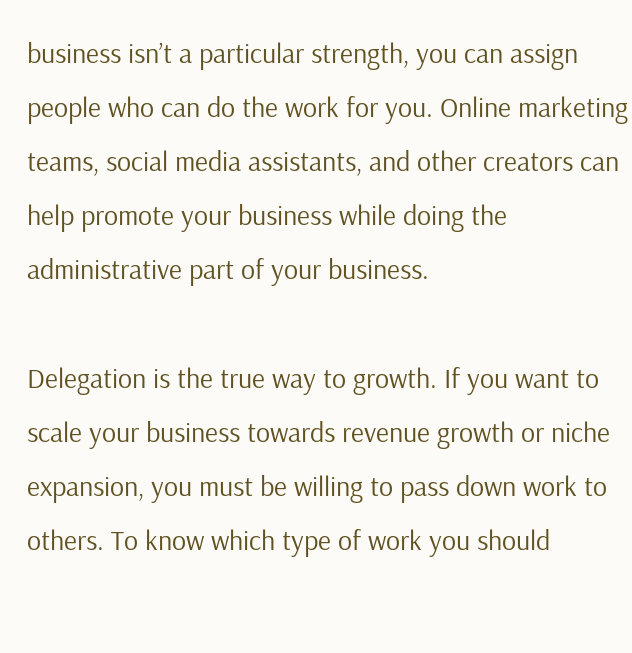business isn’t a particular strength, you can assign people who can do the work for you. Online marketing teams, social media assistants, and other creators can help promote your business while doing the administrative part of your business.

Delegation is the true way to growth. If you want to scale your business towards revenue growth or niche expansion, you must be willing to pass down work to others. To know which type of work you should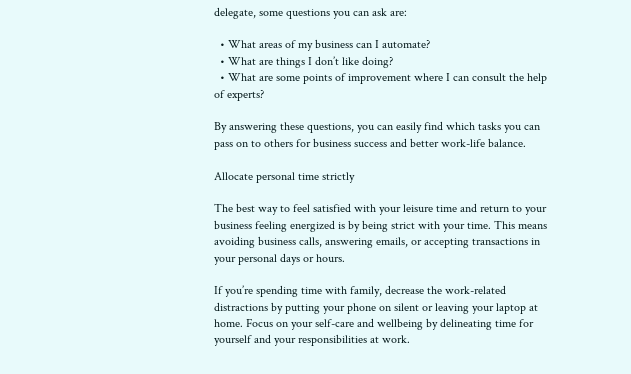delegate, some questions you can ask are:

  • What areas of my business can I automate?
  • What are things I don’t like doing?
  • What are some points of improvement where I can consult the help of experts?

By answering these questions, you can easily find which tasks you can pass on to others for business success and better work-life balance.

Allocate personal time strictly

The best way to feel satisfied with your leisure time and return to your business feeling energized is by being strict with your time. This means avoiding business calls, answering emails, or accepting transactions in your personal days or hours.

If you’re spending time with family, decrease the work-related distractions by putting your phone on silent or leaving your laptop at home. Focus on your self-care and wellbeing by delineating time for yourself and your responsibilities at work.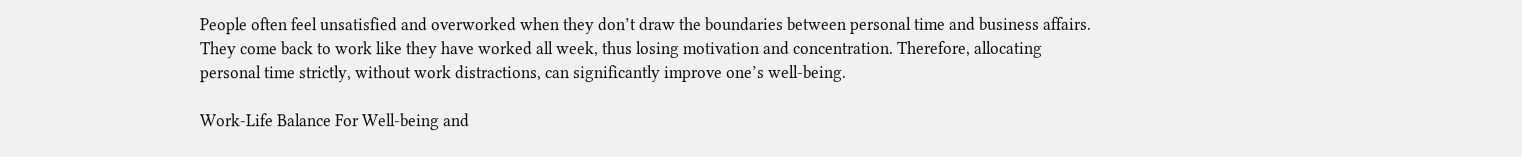People often feel unsatisfied and overworked when they don’t draw the boundaries between personal time and business affairs. They come back to work like they have worked all week, thus losing motivation and concentration. Therefore, allocating personal time strictly, without work distractions, can significantly improve one’s well-being.

Work-Life Balance For Well-being and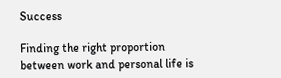Success

Finding the right proportion between work and personal life is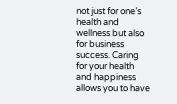not just for one’s health and wellness but also for business success. Caring for your health and happiness allows you to have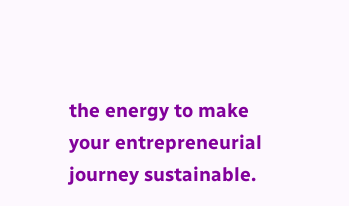the energy to make your entrepreneurial journey sustainable.